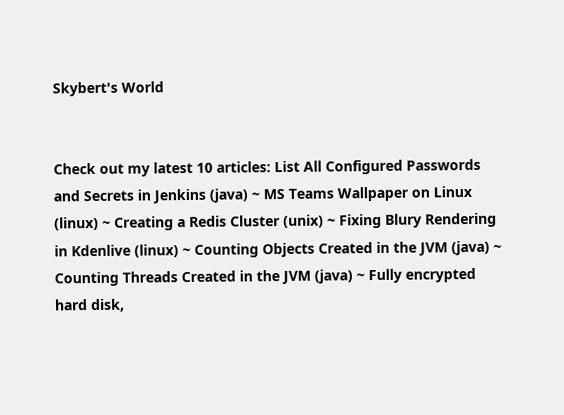Skybert's World


Check out my latest 10 articles: List All Configured Passwords and Secrets in Jenkins (java) ~ MS Teams Wallpaper on Linux (linux) ~ Creating a Redis Cluster (unix) ~ Fixing Blury Rendering in Kdenlive (linux) ~ Counting Objects Created in the JVM (java) ~ Counting Threads Created in the JVM (java) ~ Fully encrypted hard disk,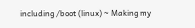including /boot (linux) ~ Making my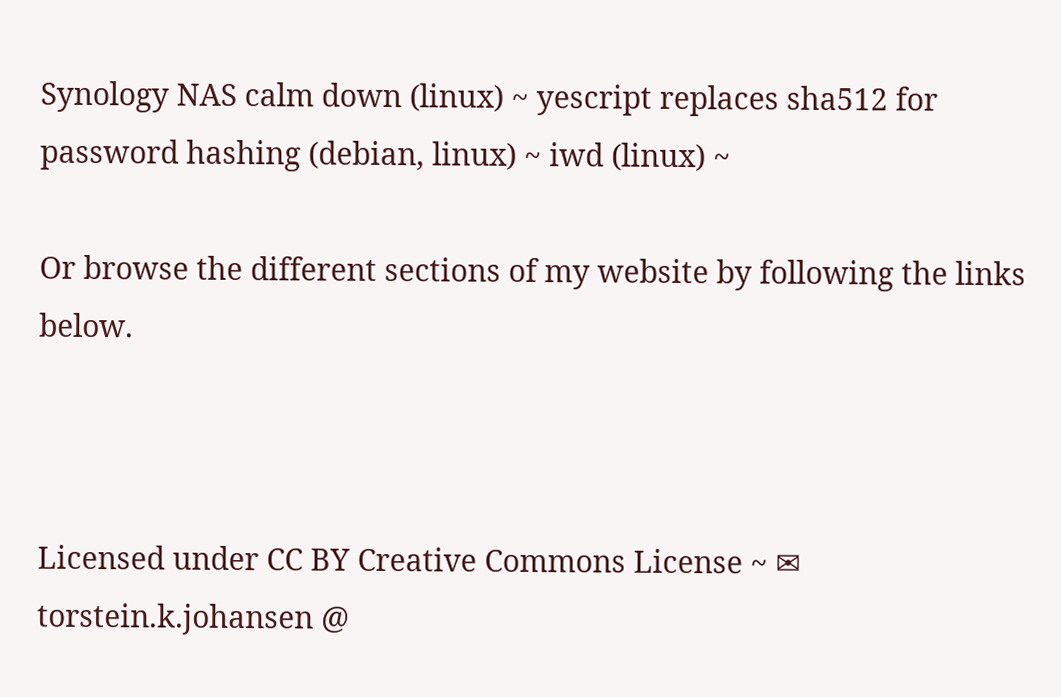Synology NAS calm down (linux) ~ yescript replaces sha512 for password hashing (debian, linux) ~ iwd (linux) ~

Or browse the different sections of my website by following the links below.



Licensed under CC BY Creative Commons License ~ ✉ torstein.k.johansen @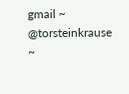gmail ~  @torsteinkrause ~